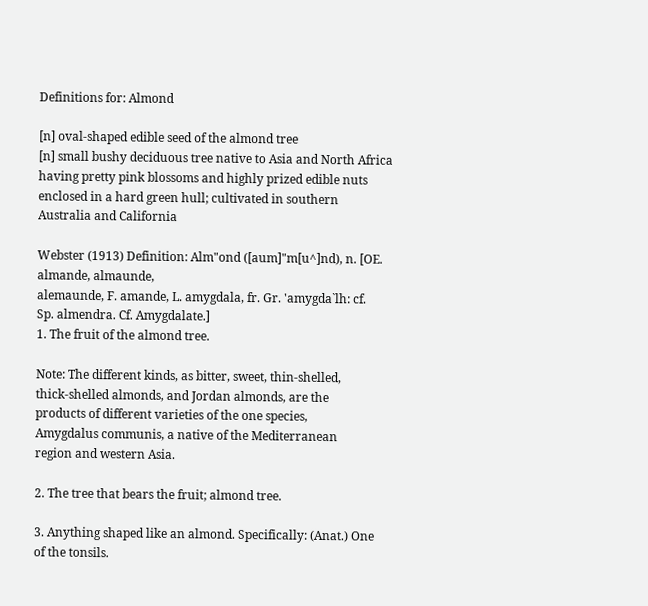Definitions for: Almond

[n] oval-shaped edible seed of the almond tree
[n] small bushy deciduous tree native to Asia and North Africa having pretty pink blossoms and highly prized edible nuts enclosed in a hard green hull; cultivated in southern Australia and California

Webster (1913) Definition: Alm"ond ([aum]"m[u^]nd), n. [OE. almande, almaunde,
alemaunde, F. amande, L. amygdala, fr. Gr. 'amygda`lh: cf.
Sp. almendra. Cf. Amygdalate.]
1. The fruit of the almond tree.

Note: The different kinds, as bitter, sweet, thin-shelled,
thick-shelled almonds, and Jordan almonds, are the
products of different varieties of the one species,
Amygdalus communis, a native of the Mediterranean
region and western Asia.

2. The tree that bears the fruit; almond tree.

3. Anything shaped like an almond. Specifically: (Anat.) One
of the tonsils.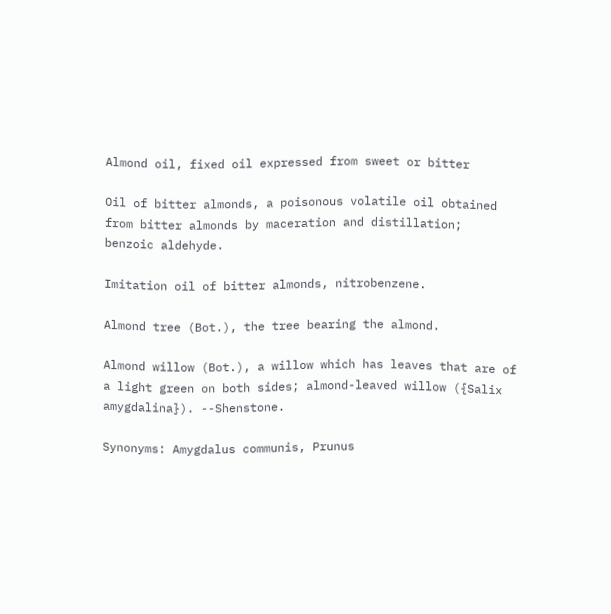Almond oil, fixed oil expressed from sweet or bitter

Oil of bitter almonds, a poisonous volatile oil obtained
from bitter almonds by maceration and distillation;
benzoic aldehyde.

Imitation oil of bitter almonds, nitrobenzene.

Almond tree (Bot.), the tree bearing the almond.

Almond willow (Bot.), a willow which has leaves that are of
a light green on both sides; almond-leaved willow ({Salix
amygdalina}). --Shenstone.

Synonyms: Amygdalus communis, Prunus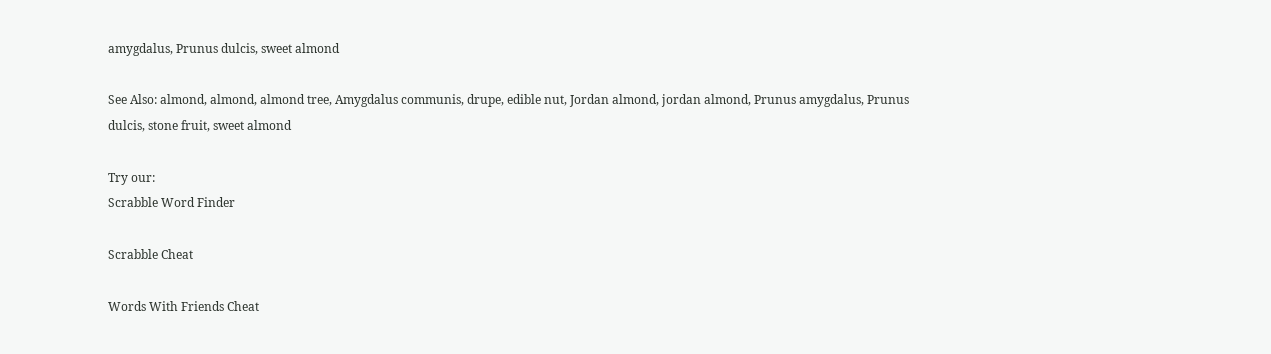amygdalus, Prunus dulcis, sweet almond

See Also: almond, almond, almond tree, Amygdalus communis, drupe, edible nut, Jordan almond, jordan almond, Prunus amygdalus, Prunus dulcis, stone fruit, sweet almond

Try our:
Scrabble Word Finder

Scrabble Cheat

Words With Friends Cheat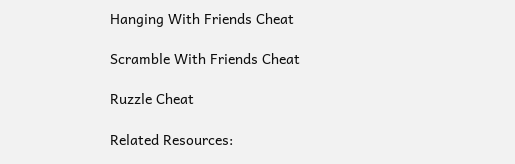Hanging With Friends Cheat

Scramble With Friends Cheat

Ruzzle Cheat

Related Resources: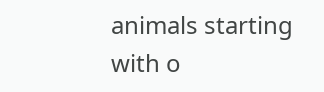animals starting with o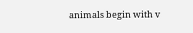animals begin with v